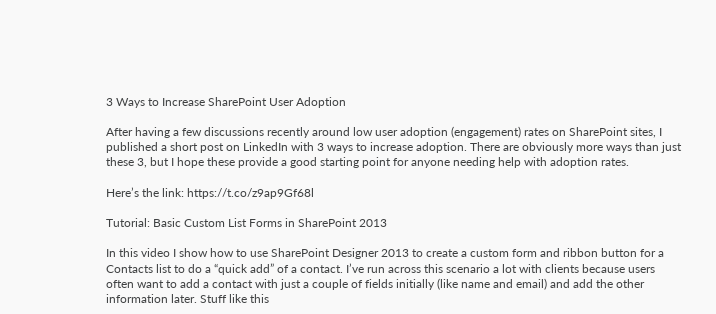3 Ways to Increase SharePoint User Adoption

After having a few discussions recently around low user adoption (engagement) rates on SharePoint sites, I published a short post on LinkedIn with 3 ways to increase adoption. There are obviously more ways than just these 3, but I hope these provide a good starting point for anyone needing help with adoption rates.

Here’s the link: https://t.co/z9ap9Gf68l

Tutorial: Basic Custom List Forms in SharePoint 2013

In this video I show how to use SharePoint Designer 2013 to create a custom form and ribbon button for a Contacts list to do a “quick add” of a contact. I’ve run across this scenario a lot with clients because users often want to add a contact with just a couple of fields initially (like name and email) and add the other information later. Stuff like this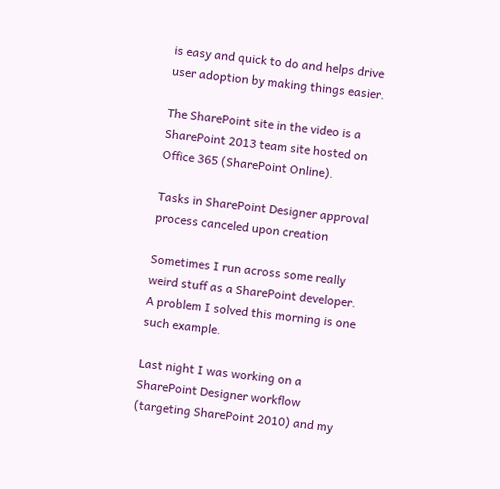is easy and quick to do and helps drive user adoption by making things easier.

The SharePoint site in the video is a SharePoint 2013 team site hosted on Office 365 (SharePoint Online).

Tasks in SharePoint Designer approval process canceled upon creation

Sometimes I run across some really weird stuff as a SharePoint developer. A problem I solved this morning is one such example.

Last night I was working on a SharePoint Designer workflow (targeting SharePoint 2010) and my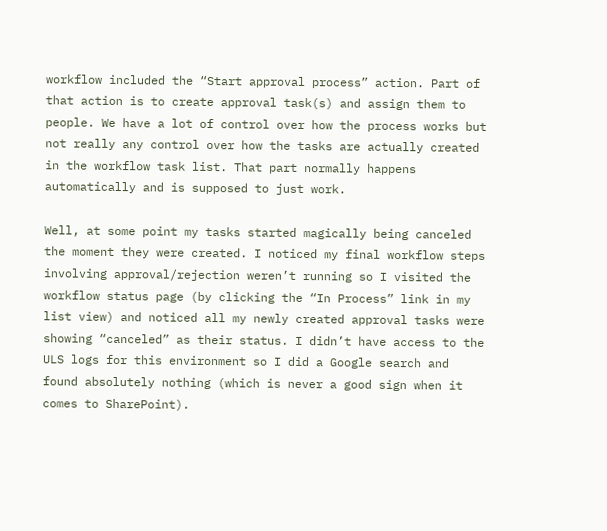workflow included the “Start approval process” action. Part of that action is to create approval task(s) and assign them to people. We have a lot of control over how the process works but not really any control over how the tasks are actually created in the workflow task list. That part normally happens automatically and is supposed to just work.

Well, at some point my tasks started magically being canceled the moment they were created. I noticed my final workflow steps involving approval/rejection weren’t running so I visited the workflow status page (by clicking the “In Process” link in my list view) and noticed all my newly created approval tasks were showing “canceled” as their status. I didn’t have access to the ULS logs for this environment so I did a Google search and found absolutely nothing (which is never a good sign when it comes to SharePoint).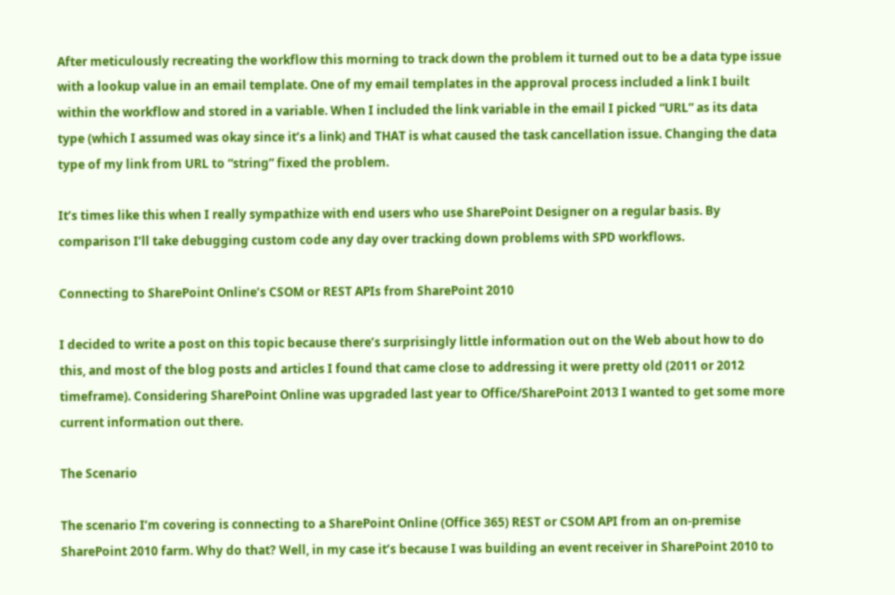After meticulously recreating the workflow this morning to track down the problem it turned out to be a data type issue with a lookup value in an email template. One of my email templates in the approval process included a link I built within the workflow and stored in a variable. When I included the link variable in the email I picked “URL” as its data type (which I assumed was okay since it’s a link) and THAT is what caused the task cancellation issue. Changing the data type of my link from URL to “string” fixed the problem.

It’s times like this when I really sympathize with end users who use SharePoint Designer on a regular basis. By comparison I’ll take debugging custom code any day over tracking down problems with SPD workflows.

Connecting to SharePoint Online’s CSOM or REST APIs from SharePoint 2010

I decided to write a post on this topic because there’s surprisingly little information out on the Web about how to do this, and most of the blog posts and articles I found that came close to addressing it were pretty old (2011 or 2012 timeframe). Considering SharePoint Online was upgraded last year to Office/SharePoint 2013 I wanted to get some more current information out there.

The Scenario

The scenario I’m covering is connecting to a SharePoint Online (Office 365) REST or CSOM API from an on-premise SharePoint 2010 farm. Why do that? Well, in my case it’s because I was building an event receiver in SharePoint 2010 to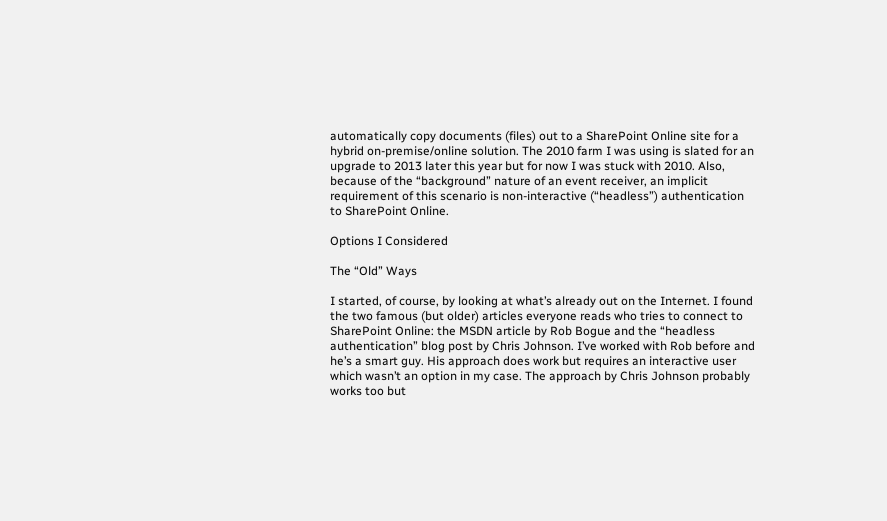automatically copy documents (files) out to a SharePoint Online site for a hybrid on-premise/online solution. The 2010 farm I was using is slated for an upgrade to 2013 later this year but for now I was stuck with 2010. Also, because of the “background” nature of an event receiver, an implicit requirement of this scenario is non-interactive (“headless”) authentication to SharePoint Online.

Options I Considered

The “Old” Ways

I started, of course, by looking at what’s already out on the Internet. I found the two famous (but older) articles everyone reads who tries to connect to SharePoint Online: the MSDN article by Rob Bogue and the “headless authentication” blog post by Chris Johnson. I’ve worked with Rob before and he’s a smart guy. His approach does work but requires an interactive user which wasn’t an option in my case. The approach by Chris Johnson probably works too but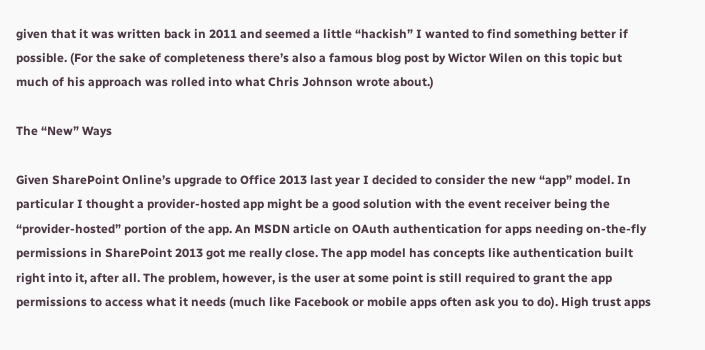given that it was written back in 2011 and seemed a little “hackish” I wanted to find something better if possible. (For the sake of completeness there’s also a famous blog post by Wictor Wilen on this topic but much of his approach was rolled into what Chris Johnson wrote about.)

The “New” Ways

Given SharePoint Online’s upgrade to Office 2013 last year I decided to consider the new “app” model. In particular I thought a provider-hosted app might be a good solution with the event receiver being the “provider-hosted” portion of the app. An MSDN article on OAuth authentication for apps needing on-the-fly permissions in SharePoint 2013 got me really close. The app model has concepts like authentication built right into it, after all. The problem, however, is the user at some point is still required to grant the app permissions to access what it needs (much like Facebook or mobile apps often ask you to do). High trust apps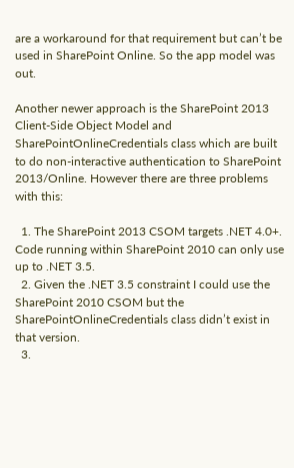are a workaround for that requirement but can’t be used in SharePoint Online. So the app model was out.

Another newer approach is the SharePoint 2013 Client-Side Object Model and SharePointOnlineCredentials class which are built to do non-interactive authentication to SharePoint 2013/Online. However there are three problems with this:

  1. The SharePoint 2013 CSOM targets .NET 4.0+. Code running within SharePoint 2010 can only use up to .NET 3.5.
  2. Given the .NET 3.5 constraint I could use the SharePoint 2010 CSOM but the SharePointOnlineCredentials class didn’t exist in that version.
  3.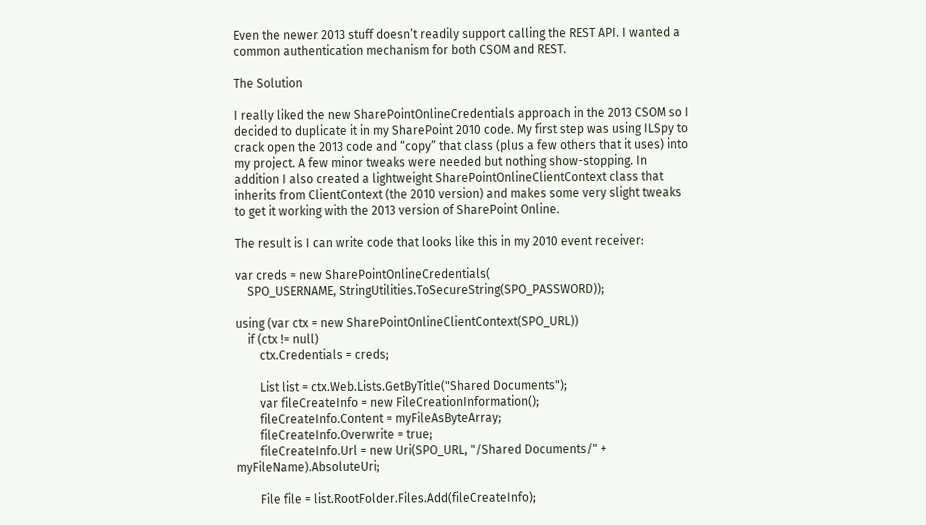Even the newer 2013 stuff doesn’t readily support calling the REST API. I wanted a common authentication mechanism for both CSOM and REST.

The Solution

I really liked the new SharePointOnlineCredentials approach in the 2013 CSOM so I decided to duplicate it in my SharePoint 2010 code. My first step was using ILSpy to crack open the 2013 code and “copy” that class (plus a few others that it uses) into my project. A few minor tweaks were needed but nothing show-stopping. In addition I also created a lightweight SharePointOnlineClientContext class that inherits from ClientContext (the 2010 version) and makes some very slight tweaks to get it working with the 2013 version of SharePoint Online.

The result is I can write code that looks like this in my 2010 event receiver:

var creds = new SharePointOnlineCredentials(
    SPO_USERNAME, StringUtilities.ToSecureString(SPO_PASSWORD));

using (var ctx = new SharePointOnlineClientContext(SPO_URL))
    if (ctx != null)
        ctx.Credentials = creds;

        List list = ctx.Web.Lists.GetByTitle("Shared Documents");
        var fileCreateInfo = new FileCreationInformation();
        fileCreateInfo.Content = myFileAsByteArray;
        fileCreateInfo.Overwrite = true;
        fileCreateInfo.Url = new Uri(SPO_URL, "/Shared Documents/" + myFileName).AbsoluteUri;

        File file = list.RootFolder.Files.Add(fileCreateInfo);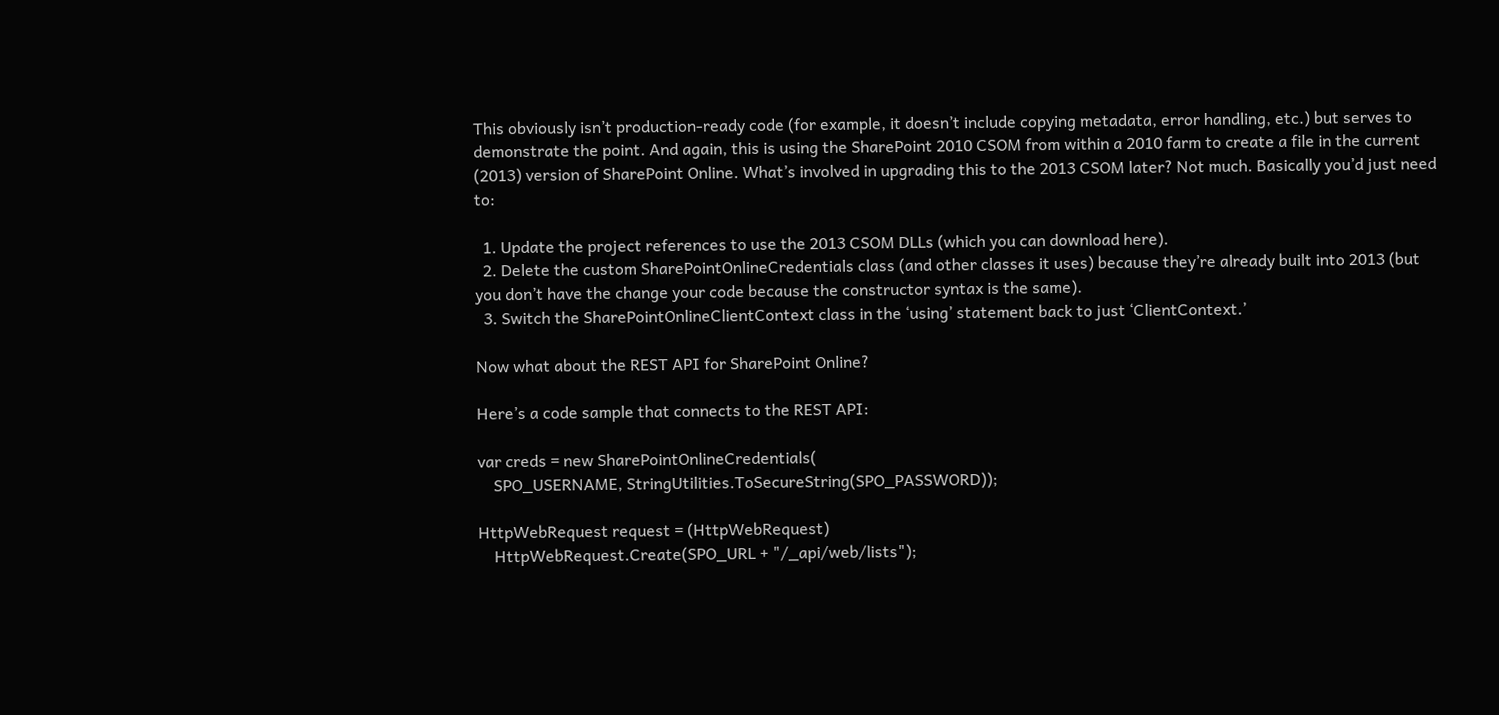This obviously isn’t production-ready code (for example, it doesn’t include copying metadata, error handling, etc.) but serves to demonstrate the point. And again, this is using the SharePoint 2010 CSOM from within a 2010 farm to create a file in the current (2013) version of SharePoint Online. What’s involved in upgrading this to the 2013 CSOM later? Not much. Basically you’d just need to:

  1. Update the project references to use the 2013 CSOM DLLs (which you can download here).
  2. Delete the custom SharePointOnlineCredentials class (and other classes it uses) because they’re already built into 2013 (but you don’t have the change your code because the constructor syntax is the same).
  3. Switch the SharePointOnlineClientContext class in the ‘using’ statement back to just ‘ClientContext.’

Now what about the REST API for SharePoint Online?

Here’s a code sample that connects to the REST API:

var creds = new SharePointOnlineCredentials(
    SPO_USERNAME, StringUtilities.ToSecureString(SPO_PASSWORD));

HttpWebRequest request = (HttpWebRequest)
    HttpWebRequest.Create(SPO_URL + "/_api/web/lists");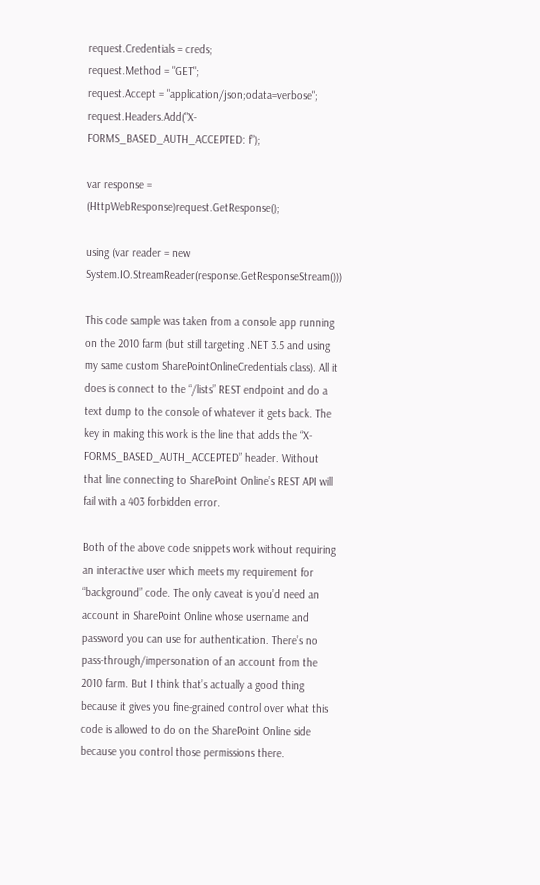request.Credentials = creds;
request.Method = "GET";
request.Accept = "application/json;odata=verbose";
request.Headers.Add("X-FORMS_BASED_AUTH_ACCEPTED: f");

var response = (HttpWebResponse)request.GetResponse();

using (var reader = new System.IO.StreamReader(response.GetResponseStream()))

This code sample was taken from a console app running on the 2010 farm (but still targeting .NET 3.5 and using my same custom SharePointOnlineCredentials class). All it does is connect to the “/lists” REST endpoint and do a text dump to the console of whatever it gets back. The key in making this work is the line that adds the “X-FORMS_BASED_AUTH_ACCEPTED” header. Without that line connecting to SharePoint Online’s REST API will fail with a 403 forbidden error.

Both of the above code snippets work without requiring an interactive user which meets my requirement for “background” code. The only caveat is you’d need an account in SharePoint Online whose username and password you can use for authentication. There’s no pass-through/impersonation of an account from the 2010 farm. But I think that’s actually a good thing because it gives you fine-grained control over what this code is allowed to do on the SharePoint Online side because you control those permissions there.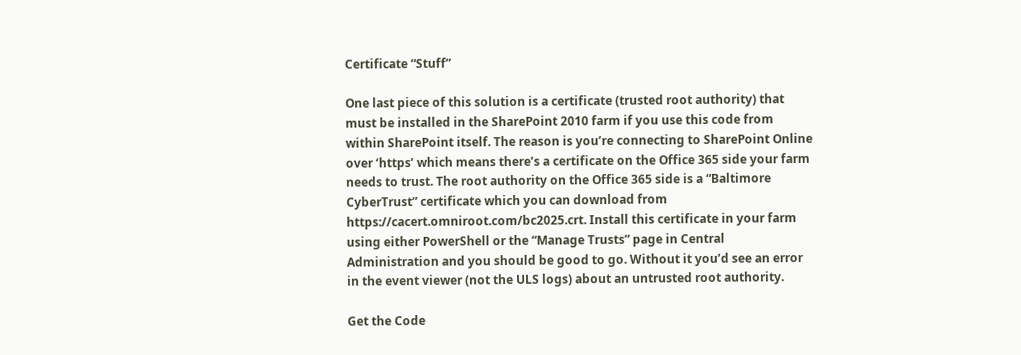Certificate “Stuff”

One last piece of this solution is a certificate (trusted root authority) that must be installed in the SharePoint 2010 farm if you use this code from within SharePoint itself. The reason is you’re connecting to SharePoint Online over ‘https’ which means there’s a certificate on the Office 365 side your farm needs to trust. The root authority on the Office 365 side is a “Baltimore CyberTrust” certificate which you can download from https://cacert.omniroot.com/bc2025.crt. Install this certificate in your farm using either PowerShell or the “Manage Trusts” page in Central Administration and you should be good to go. Without it you’d see an error in the event viewer (not the ULS logs) about an untrusted root authority.

Get the Code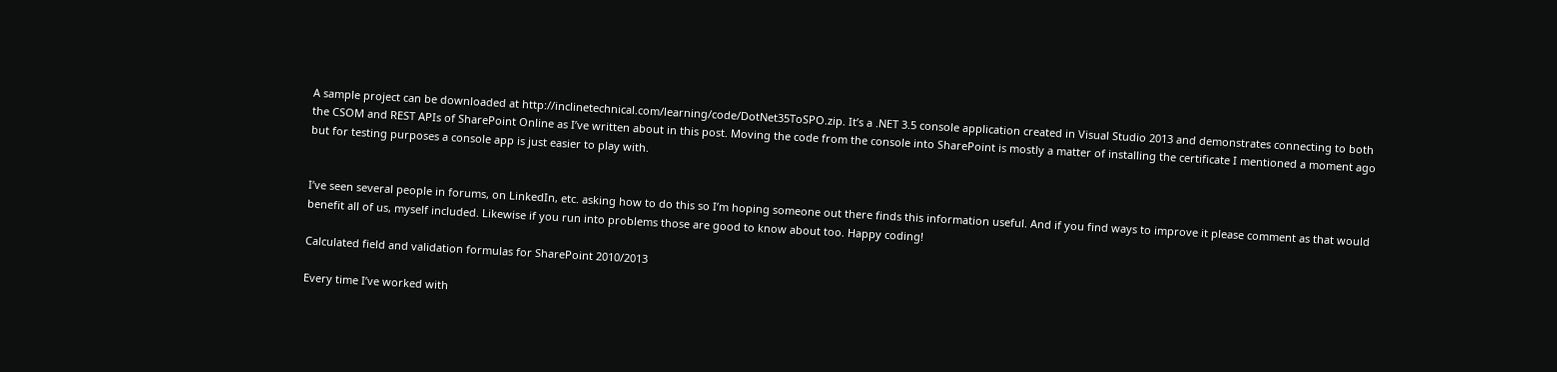A sample project can be downloaded at http://inclinetechnical.com/learning/code/DotNet35ToSPO.zip. It’s a .NET 3.5 console application created in Visual Studio 2013 and demonstrates connecting to both the CSOM and REST APIs of SharePoint Online as I’ve written about in this post. Moving the code from the console into SharePoint is mostly a matter of installing the certificate I mentioned a moment ago but for testing purposes a console app is just easier to play with.


I’ve seen several people in forums, on LinkedIn, etc. asking how to do this so I’m hoping someone out there finds this information useful. And if you find ways to improve it please comment as that would benefit all of us, myself included. Likewise if you run into problems those are good to know about too. Happy coding!

Calculated field and validation formulas for SharePoint 2010/2013

Every time I’ve worked with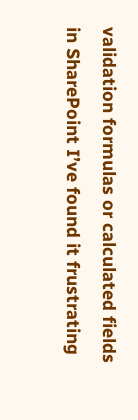validation formulas or calculated fields in SharePoint I’ve found it frustrating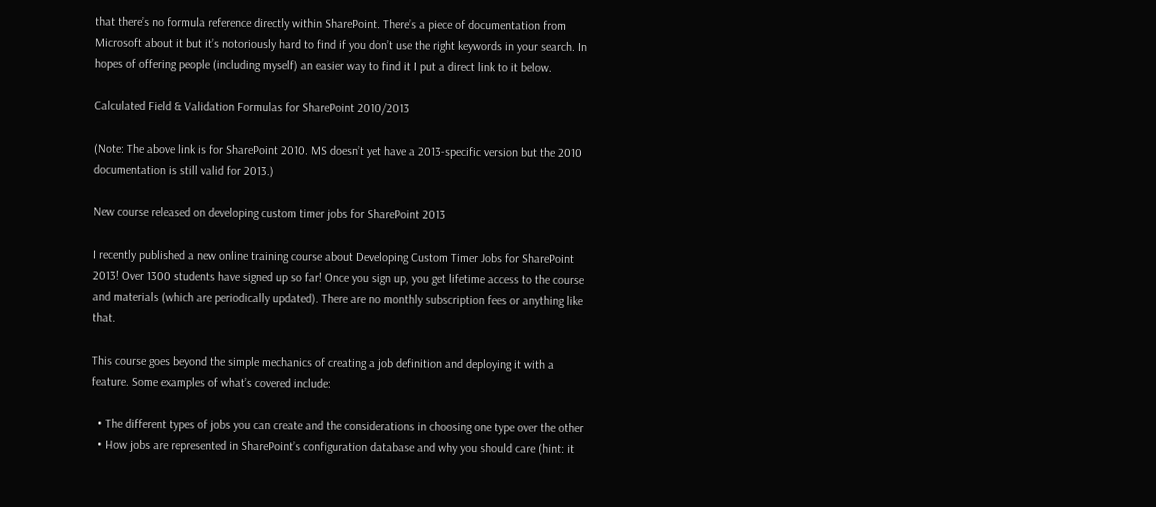that there’s no formula reference directly within SharePoint. There’s a piece of documentation from Microsoft about it but it’s notoriously hard to find if you don’t use the right keywords in your search. In hopes of offering people (including myself) an easier way to find it I put a direct link to it below.

Calculated Field & Validation Formulas for SharePoint 2010/2013

(Note: The above link is for SharePoint 2010. MS doesn’t yet have a 2013-specific version but the 2010 documentation is still valid for 2013.)

New course released on developing custom timer jobs for SharePoint 2013

I recently published a new online training course about Developing Custom Timer Jobs for SharePoint 2013! Over 1300 students have signed up so far! Once you sign up, you get lifetime access to the course and materials (which are periodically updated). There are no monthly subscription fees or anything like that.

This course goes beyond the simple mechanics of creating a job definition and deploying it with a feature. Some examples of what’s covered include:

  • The different types of jobs you can create and the considerations in choosing one type over the other
  • How jobs are represented in SharePoint’s configuration database and why you should care (hint: it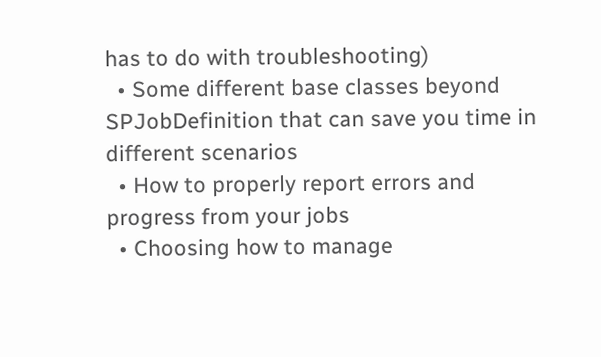has to do with troubleshooting)
  • Some different base classes beyond SPJobDefinition that can save you time in different scenarios
  • How to properly report errors and progress from your jobs
  • Choosing how to manage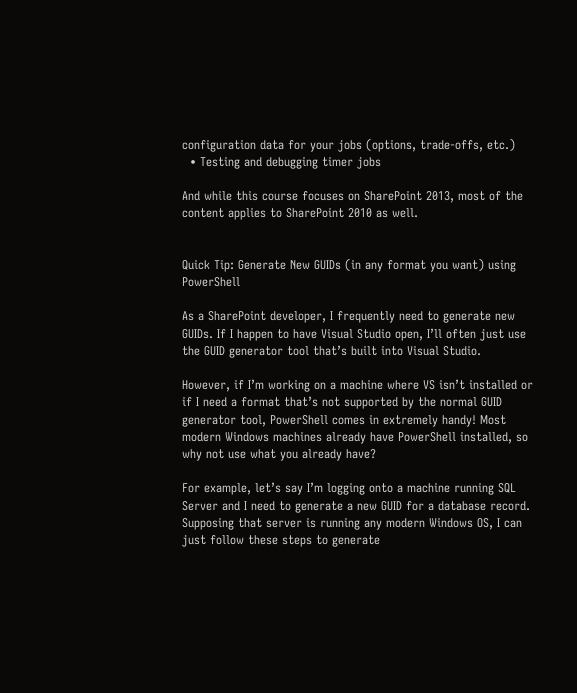configuration data for your jobs (options, trade-offs, etc.)
  • Testing and debugging timer jobs

And while this course focuses on SharePoint 2013, most of the content applies to SharePoint 2010 as well.


Quick Tip: Generate New GUIDs (in any format you want) using PowerShell

As a SharePoint developer, I frequently need to generate new GUIDs. If I happen to have Visual Studio open, I’ll often just use the GUID generator tool that’s built into Visual Studio.

However, if I’m working on a machine where VS isn’t installed or if I need a format that’s not supported by the normal GUID generator tool, PowerShell comes in extremely handy! Most modern Windows machines already have PowerShell installed, so why not use what you already have?

For example, let’s say I’m logging onto a machine running SQL Server and I need to generate a new GUID for a database record. Supposing that server is running any modern Windows OS, I can just follow these steps to generate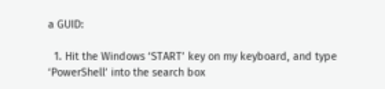a GUID:

  1. Hit the Windows ‘START’ key on my keyboard, and type ‘PowerShell’ into the search box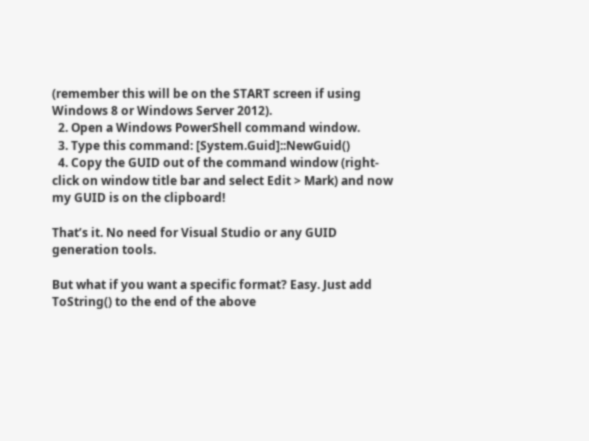(remember this will be on the START screen if using Windows 8 or Windows Server 2012).
  2. Open a Windows PowerShell command window.
  3. Type this command: [System.Guid]::NewGuid()
  4. Copy the GUID out of the command window (right-click on window title bar and select Edit > Mark) and now my GUID is on the clipboard!

That’s it. No need for Visual Studio or any GUID generation tools.

But what if you want a specific format? Easy. Just add ToString() to the end of the above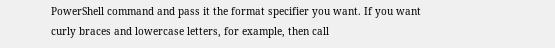PowerShell command and pass it the format specifier you want. If you want curly braces and lowercase letters, for example, then call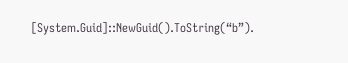[System.Guid]::NewGuid().ToString(“b”).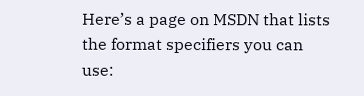Here’s a page on MSDN that lists the format specifiers you can use: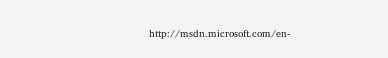http://msdn.microsoft.com/en-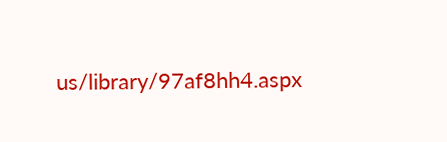us/library/97af8hh4.aspx